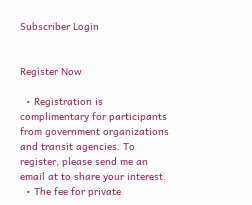Subscriber Login


Register Now

  • Registration is complimentary for participants from government organizations and transit agencies. To register, please send me an email at to share your interest.
  • The fee for private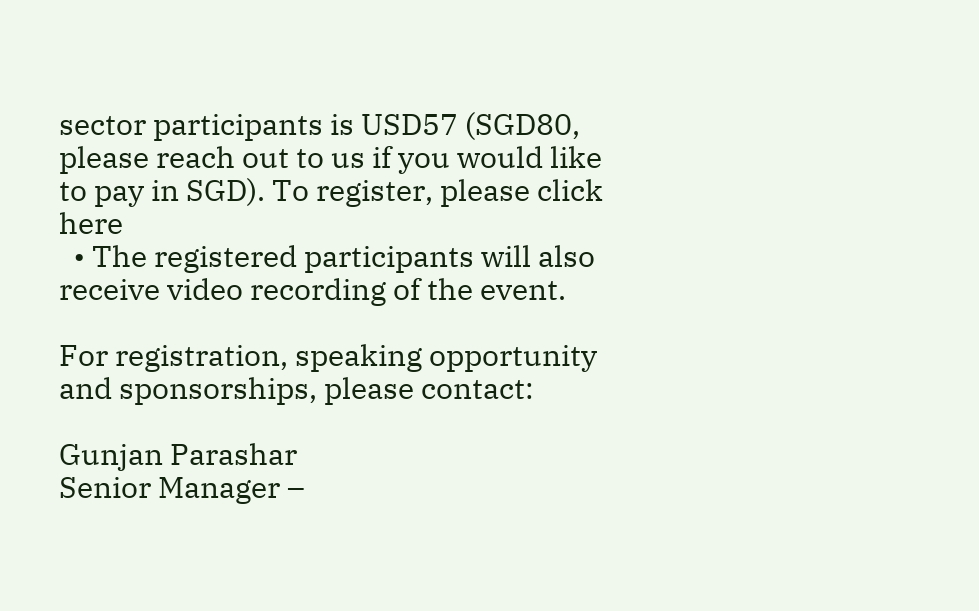sector participants is USD57 (SGD80, please reach out to us if you would like to pay in SGD). To register, please click here
  • The registered participants will also receive video recording of the event.

For registration, speaking opportunity and sponsorships, please contact:

Gunjan Parashar
Senior Manager –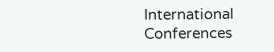International Conferences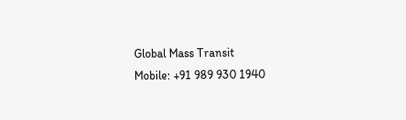Global Mass Transit
Mobile: +91 989 930 1940